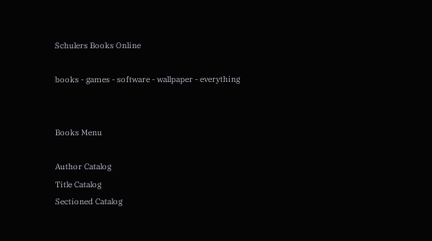Schulers Books Online

books - games - software - wallpaper - everything


Books Menu

Author Catalog
Title Catalog
Sectioned Catalog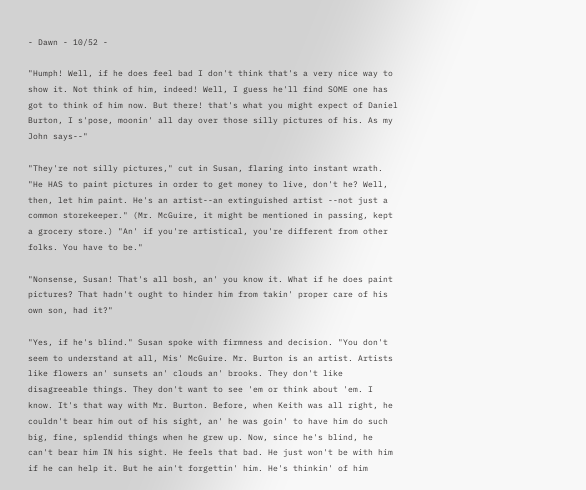- Dawn - 10/52 -

"Humph! Well, if he does feel bad I don't think that's a very nice way to show it. Not think of him, indeed! Well, I guess he'll find SOME one has got to think of him now. But there! that's what you might expect of Daniel Burton, I s'pose, moonin' all day over those silly pictures of his. As my John says--"

"They're not silly pictures," cut in Susan, flaring into instant wrath. "He HAS to paint pictures in order to get money to live, don't he? Well, then, let him paint. He's an artist--an extinguished artist --not just a common storekeeper." (Mr. McGuire, it might be mentioned in passing, kept a grocery store.) "An' if you're artistical, you're different from other folks. You have to be."

"Nonsense, Susan! That's all bosh, an' you know it. What if he does paint pictures? That hadn't ought to hinder him from takin' proper care of his own son, had it?"

"Yes, if he's blind." Susan spoke with firmness and decision. "You don't seem to understand at all, Mis' McGuire. Mr. Burton is an artist. Artists like flowers an' sunsets an' clouds an' brooks. They don't like disagreeable things. They don't want to see 'em or think about 'em. I know. It's that way with Mr. Burton. Before, when Keith was all right, he couldn't bear him out of his sight, an' he was goin' to have him do such big, fine, splendid things when he grew up. Now, since he's blind, he can't bear him IN his sight. He feels that bad. He just won't be with him if he can help it. But he ain't forgettin' him. He's thinkin' of him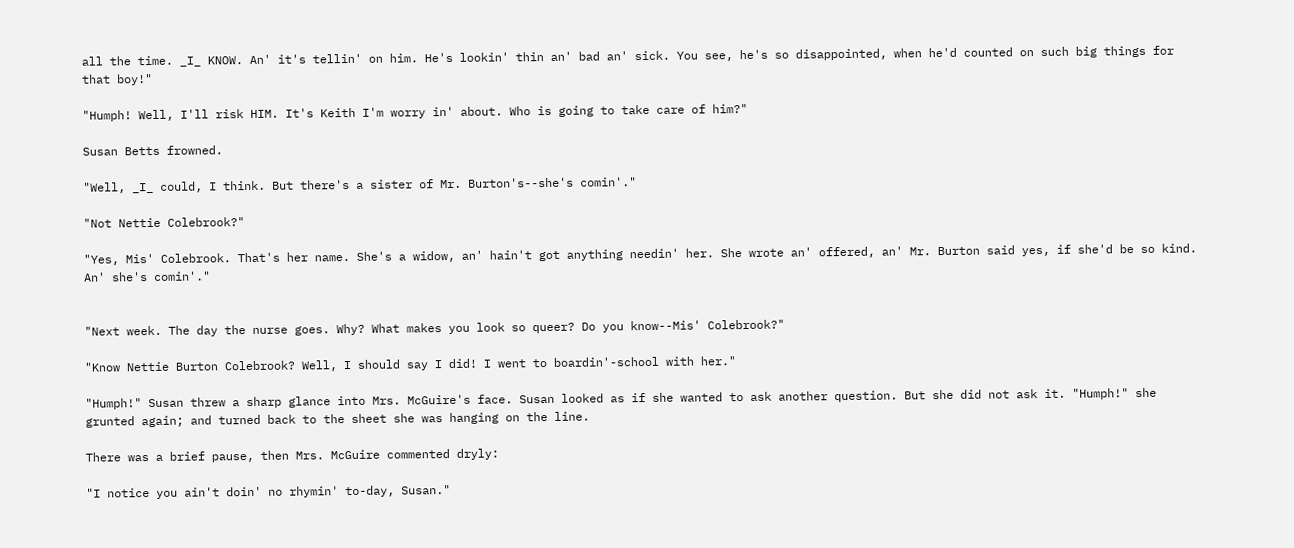all the time. _I_ KNOW. An' it's tellin' on him. He's lookin' thin an' bad an' sick. You see, he's so disappointed, when he'd counted on such big things for that boy!"

"Humph! Well, I'll risk HIM. It's Keith I'm worry in' about. Who is going to take care of him?"

Susan Betts frowned.

"Well, _I_ could, I think. But there's a sister of Mr. Burton's--she's comin'."

"Not Nettie Colebrook?"

"Yes, Mis' Colebrook. That's her name. She's a widow, an' hain't got anything needin' her. She wrote an' offered, an' Mr. Burton said yes, if she'd be so kind. An' she's comin'."


"Next week. The day the nurse goes. Why? What makes you look so queer? Do you know--Mis' Colebrook?"

"Know Nettie Burton Colebrook? Well, I should say I did! I went to boardin'-school with her."

"Humph!" Susan threw a sharp glance into Mrs. McGuire's face. Susan looked as if she wanted to ask another question. But she did not ask it. "Humph!" she grunted again; and turned back to the sheet she was hanging on the line.

There was a brief pause, then Mrs. McGuire commented dryly:

"I notice you ain't doin' no rhymin' to-day, Susan."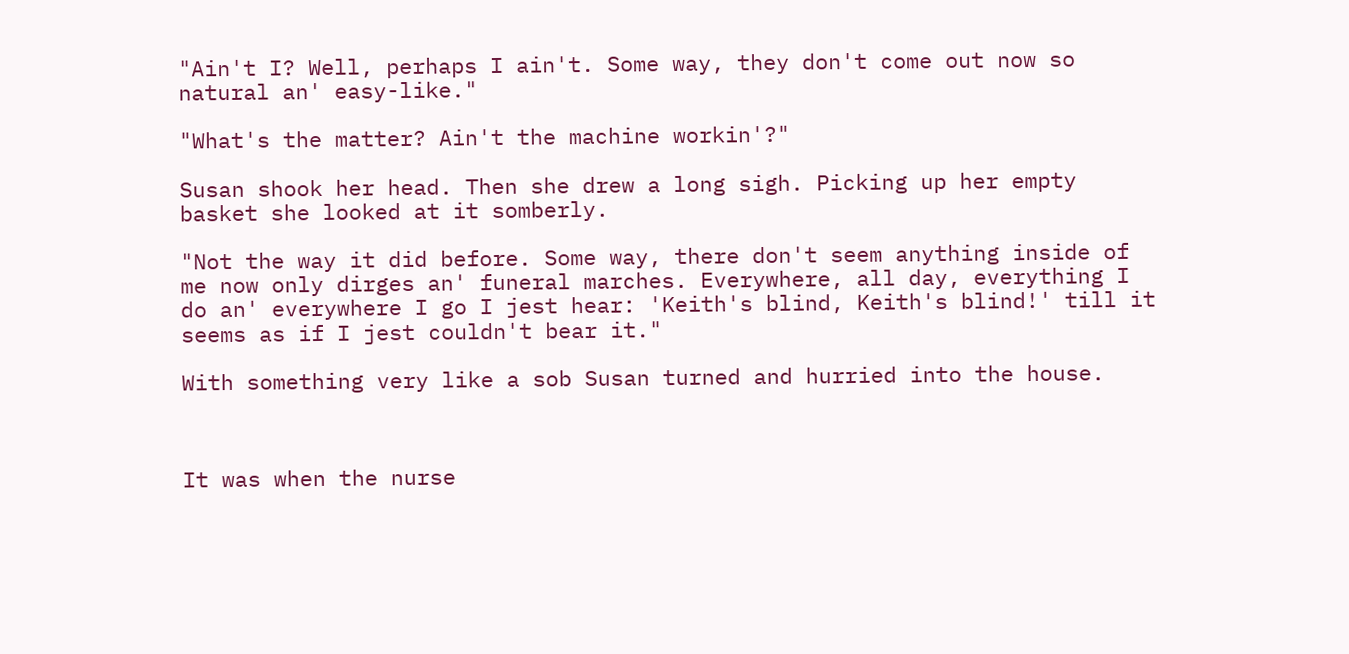"Ain't I? Well, perhaps I ain't. Some way, they don't come out now so natural an' easy-like."

"What's the matter? Ain't the machine workin'?"

Susan shook her head. Then she drew a long sigh. Picking up her empty basket she looked at it somberly.

"Not the way it did before. Some way, there don't seem anything inside of me now only dirges an' funeral marches. Everywhere, all day, everything I do an' everywhere I go I jest hear: 'Keith's blind, Keith's blind!' till it seems as if I jest couldn't bear it."

With something very like a sob Susan turned and hurried into the house.



It was when the nurse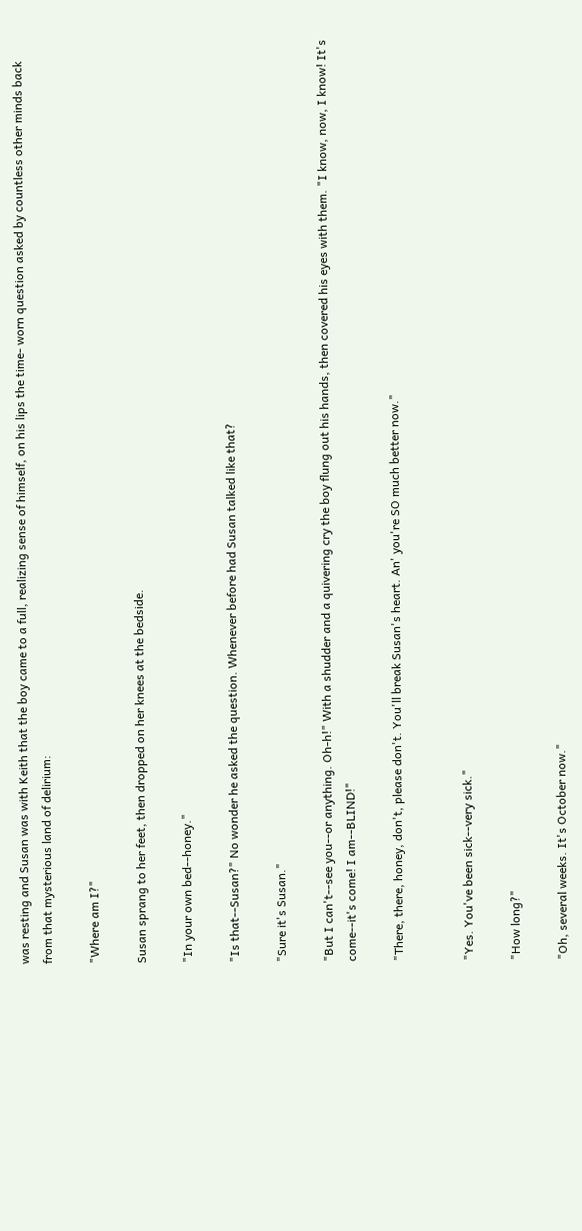was resting and Susan was with Keith that the boy came to a full, realizing sense of himself, on his lips the time- worn question asked by countless other minds back from that mysterious land of delirium:

"Where am I?"

Susan sprang to her feet, then dropped on her knees at the bedside.

"In your own bed--honey."

"Is that--Susan?" No wonder he asked the question. Whenever before had Susan talked like that?

"Sure it's Susan."

"But I can't--see you--or anything. Oh-h!" With a shudder and a quivering cry the boy flung out his hands, then covered his eyes with them. "I know, now, I know! It's come--it's come! I am--BLIND!"

"There, there, honey, don't, please don't. You'll break Susan's heart. An' you're SO much better now."


"Yes. You've been sick--very sick."

"How long?"

"Oh, several weeks. It's October now."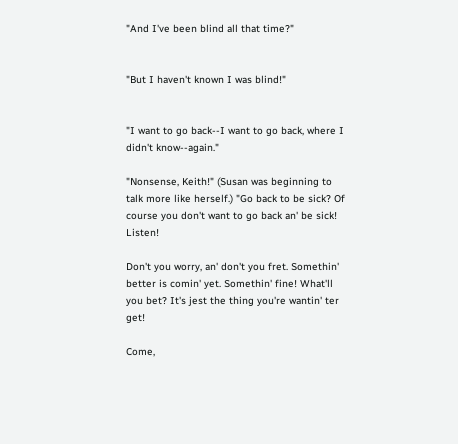"And I've been blind all that time?"


"But I haven't known I was blind!"


"I want to go back--I want to go back, where I didn't know--again."

"Nonsense, Keith!" (Susan was beginning to talk more like herself.) "Go back to be sick? Of course you don't want to go back an' be sick! Listen!

Don't you worry, an' don't you fret. Somethin' better is comin' yet. Somethin' fine! What'll you bet? It's jest the thing you're wantin' ter get!

Come,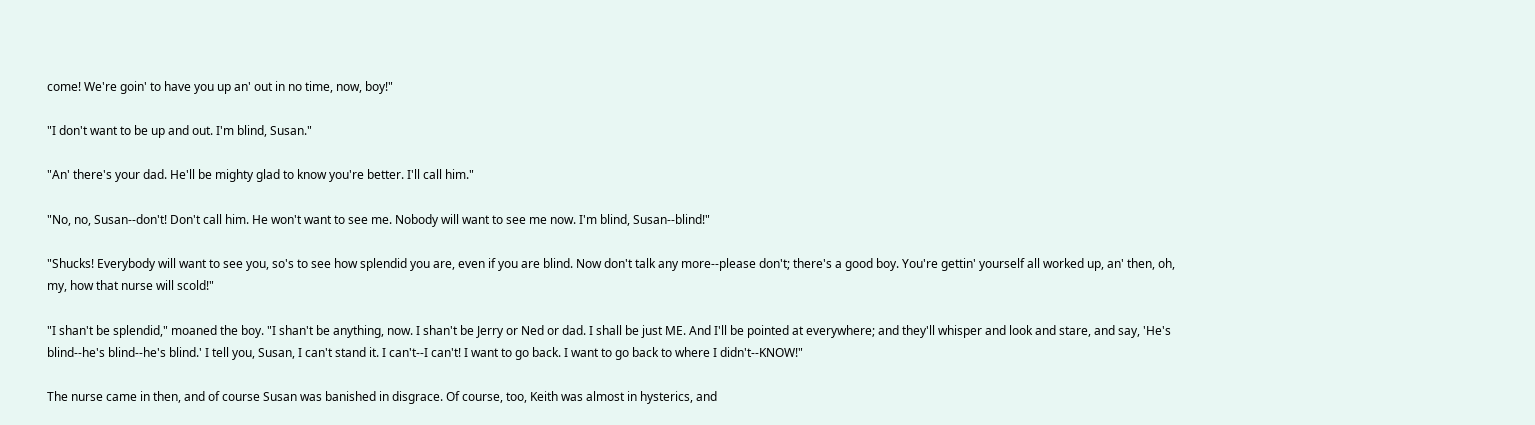come! We're goin' to have you up an' out in no time, now, boy!"

"I don't want to be up and out. I'm blind, Susan."

"An' there's your dad. He'll be mighty glad to know you're better. I'll call him."

"No, no, Susan--don't! Don't call him. He won't want to see me. Nobody will want to see me now. I'm blind, Susan--blind!"

"Shucks! Everybody will want to see you, so's to see how splendid you are, even if you are blind. Now don't talk any more--please don't; there's a good boy. You're gettin' yourself all worked up, an' then, oh, my, how that nurse will scold!"

"I shan't be splendid," moaned the boy. "I shan't be anything, now. I shan't be Jerry or Ned or dad. I shall be just ME. And I'll be pointed at everywhere; and they'll whisper and look and stare, and say, 'He's blind--he's blind--he's blind.' I tell you, Susan, I can't stand it. I can't--I can't! I want to go back. I want to go back to where I didn't--KNOW!"

The nurse came in then, and of course Susan was banished in disgrace. Of course, too, Keith was almost in hysterics, and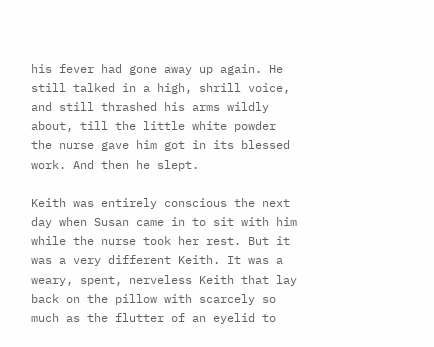his fever had gone away up again. He still talked in a high, shrill voice, and still thrashed his arms wildly about, till the little white powder the nurse gave him got in its blessed work. And then he slept.

Keith was entirely conscious the next day when Susan came in to sit with him while the nurse took her rest. But it was a very different Keith. It was a weary, spent, nerveless Keith that lay back on the pillow with scarcely so much as the flutter of an eyelid to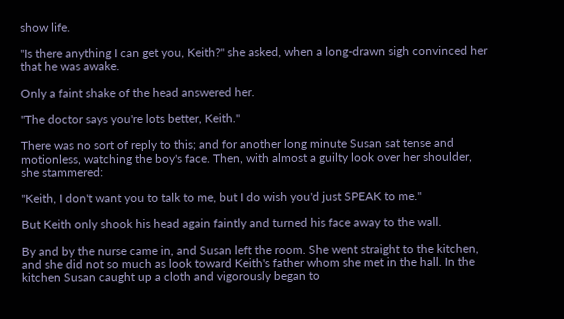show life.

"Is there anything I can get you, Keith?" she asked, when a long-drawn sigh convinced her that he was awake.

Only a faint shake of the head answered her.

"The doctor says you're lots better, Keith."

There was no sort of reply to this; and for another long minute Susan sat tense and motionless, watching the boy's face. Then, with almost a guilty look over her shoulder, she stammered:

"Keith, I don't want you to talk to me, but I do wish you'd just SPEAK to me."

But Keith only shook his head again faintly and turned his face away to the wall.

By and by the nurse came in, and Susan left the room. She went straight to the kitchen, and she did not so much as look toward Keith's father whom she met in the hall. In the kitchen Susan caught up a cloth and vigorously began to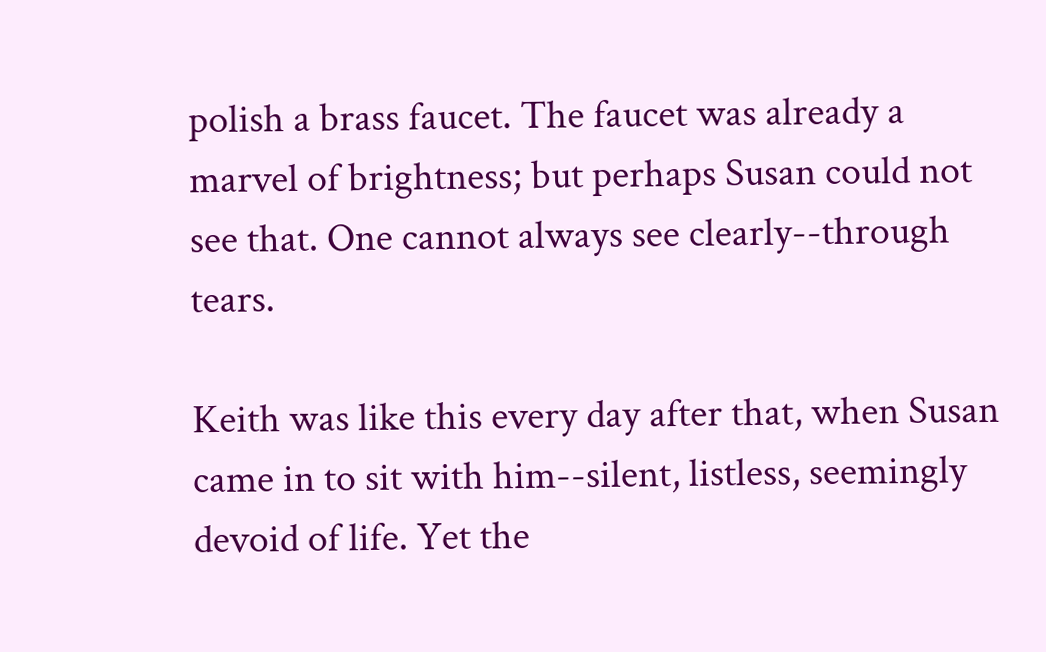polish a brass faucet. The faucet was already a marvel of brightness; but perhaps Susan could not see that. One cannot always see clearly--through tears.

Keith was like this every day after that, when Susan came in to sit with him--silent, listless, seemingly devoid of life. Yet the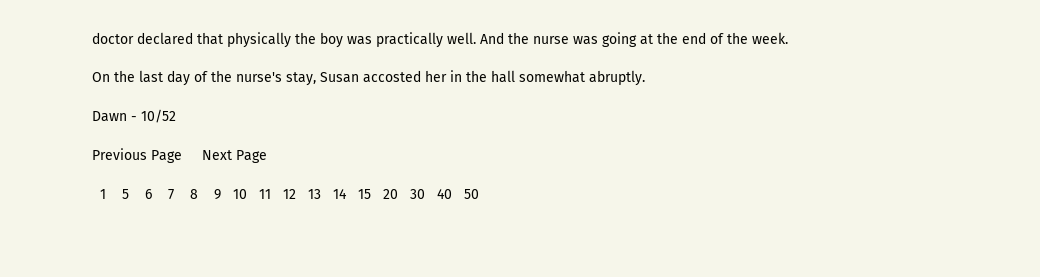doctor declared that physically the boy was practically well. And the nurse was going at the end of the week.

On the last day of the nurse's stay, Susan accosted her in the hall somewhat abruptly.

Dawn - 10/52

Previous Page     Next Page

  1    5    6    7    8    9   10   11   12   13   14   15   20   30   40   50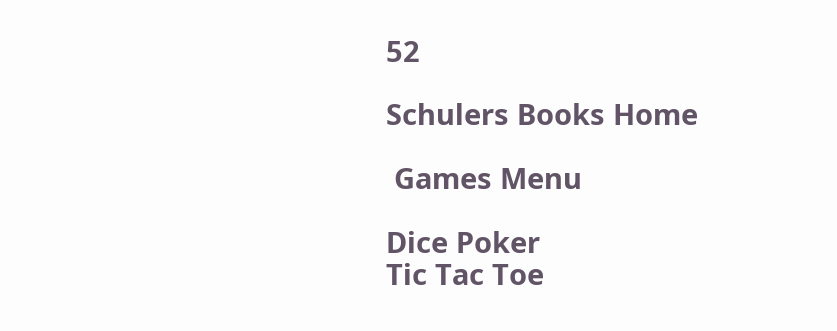52

Schulers Books Home

 Games Menu

Dice Poker
Tic Tac Toe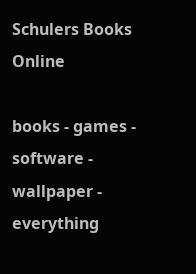Schulers Books Online

books - games - software - wallpaper - everything